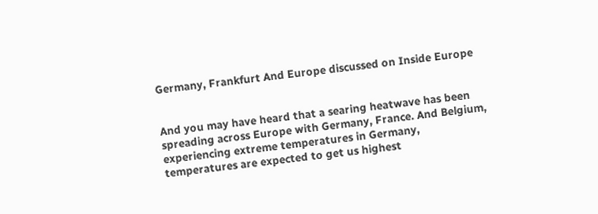Germany, Frankfurt And Europe discussed on Inside Europe


And you may have heard that a searing heatwave has been spreading across Europe with Germany, France. And Belgium, experiencing extreme temperatures in Germany, temperatures are expected to get us highest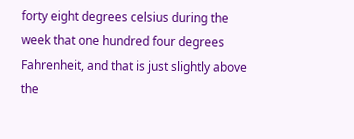forty eight degrees celsius during the week that one hundred four degrees Fahrenheit, and that is just slightly above the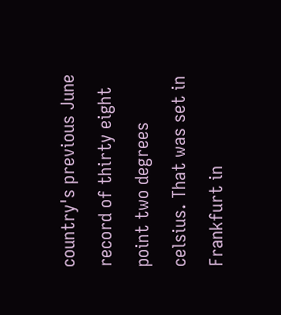country's previous June record of thirty eight point two degrees celsius. That was set in Frankfurt in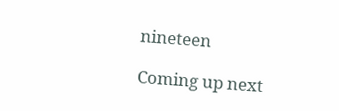nineteen

Coming up next